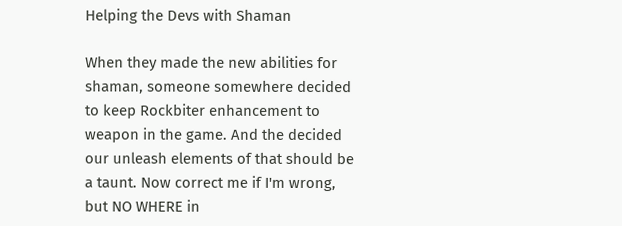Helping the Devs with Shaman

When they made the new abilities for shaman, someone somewhere decided to keep Rockbiter enhancement to weapon in the game. And the decided our unleash elements of that should be a taunt. Now correct me if I'm wrong, but NO WHERE in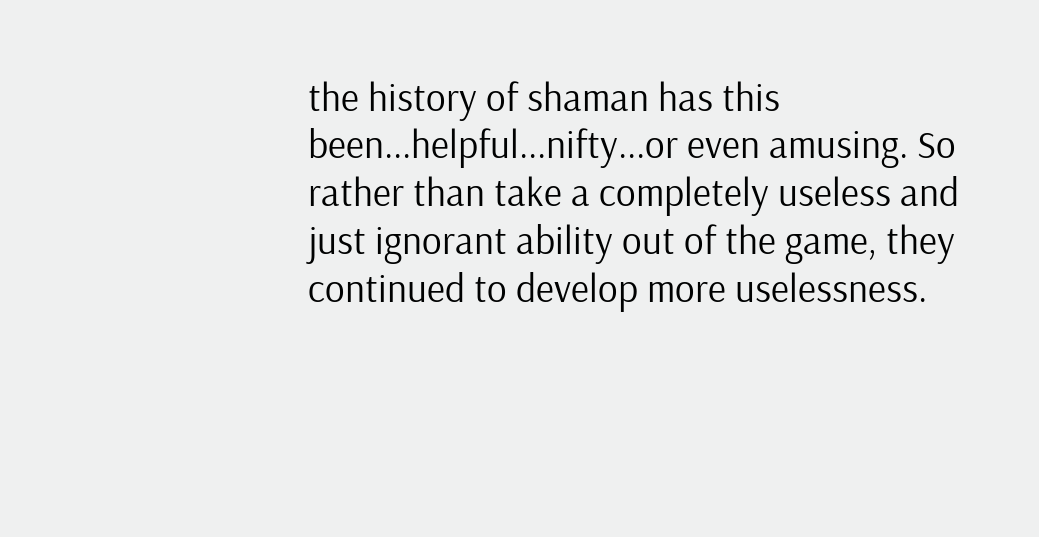the history of shaman has this been...helpful...nifty...or even amusing. So rather than take a completely useless and just ignorant ability out of the game, they continued to develop more uselessness.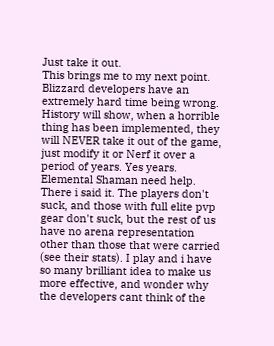Just take it out.
This brings me to my next point. Blizzard developers have an extremely hard time being wrong. History will show, when a horrible thing has been implemented, they will NEVER take it out of the game, just modify it or Nerf it over a period of years. Yes years.
Elemental Shaman need help. There i said it. The players don't suck, and those with full elite pvp gear don't suck, but the rest of us have no arena representation other than those that were carried (see their stats). I play and i have so many brilliant idea to make us more effective, and wonder why the developers cant think of the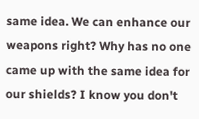same idea. We can enhance our weapons right? Why has no one came up with the same idea for our shields? I know you don't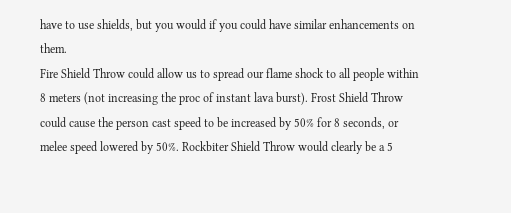have to use shields, but you would if you could have similar enhancements on them.
Fire Shield Throw could allow us to spread our flame shock to all people within 8 meters (not increasing the proc of instant lava burst). Frost Shield Throw could cause the person cast speed to be increased by 50% for 8 seconds, or melee speed lowered by 50%. Rockbiter Shield Throw would clearly be a 5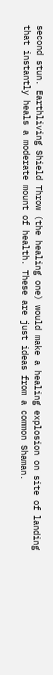second stun. Earthliving Shield Throw (the healing one) would make a healing explosion on site of landing that instantly heals a moderate mount of health. These are just ideas from a common Shaman.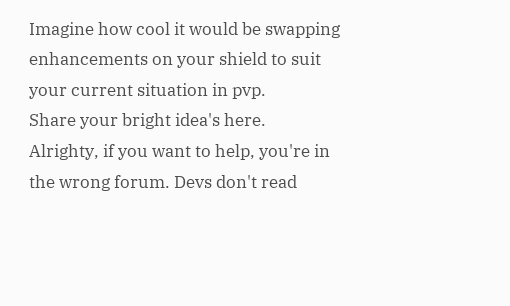Imagine how cool it would be swapping enhancements on your shield to suit your current situation in pvp.
Share your bright idea's here.
Alrighty, if you want to help, you're in the wrong forum. Devs don't read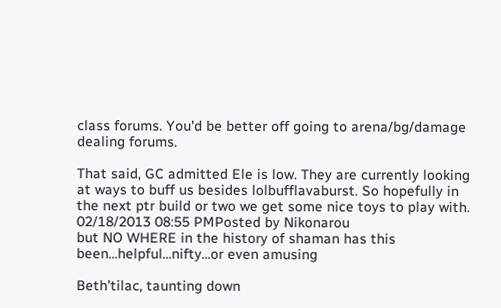class forums. You'd be better off going to arena/bg/damage dealing forums.

That said, GC admitted Ele is low. They are currently looking at ways to buff us besides lolbufflavaburst. So hopefully in the next ptr build or two we get some nice toys to play with.
02/18/2013 08:55 PMPosted by Nikonarou
but NO WHERE in the history of shaman has this been...helpful...nifty...or even amusing

Beth'tilac, taunting down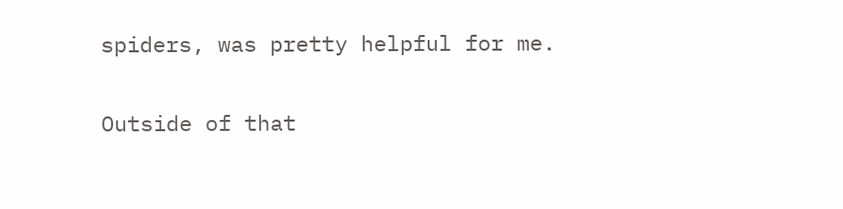spiders, was pretty helpful for me.

Outside of that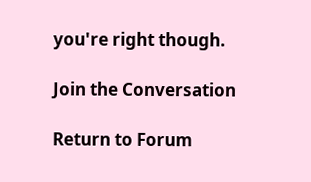you're right though.

Join the Conversation

Return to Forum